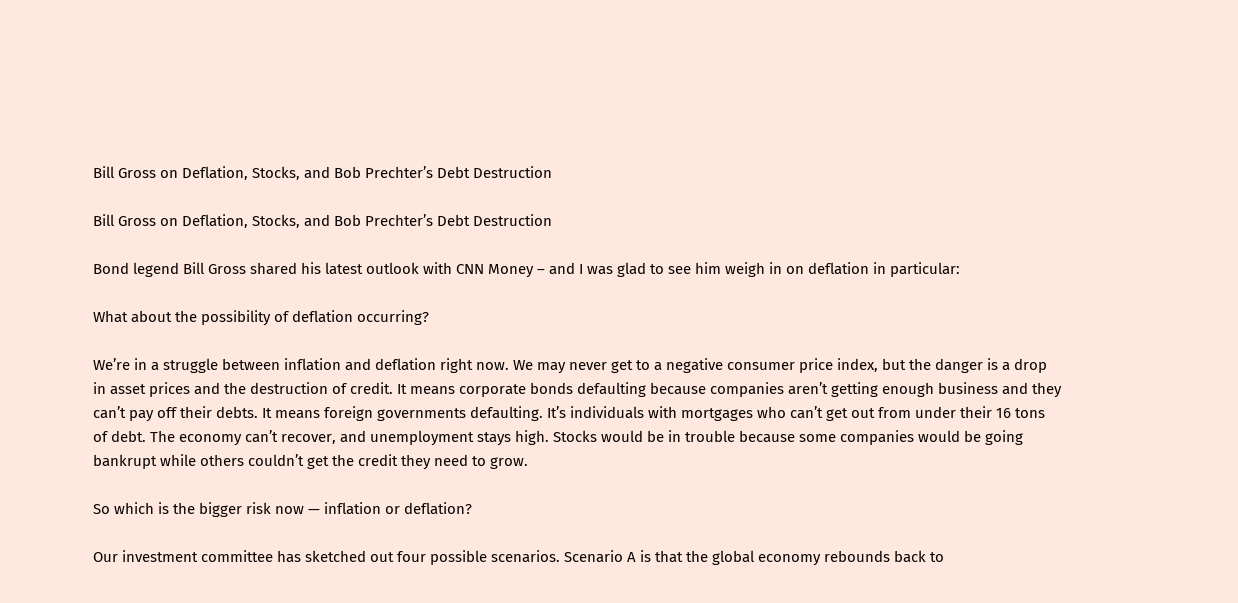Bill Gross on Deflation, Stocks, and Bob Prechter’s Debt Destruction

Bill Gross on Deflation, Stocks, and Bob Prechter’s Debt Destruction

Bond legend Bill Gross shared his latest outlook with CNN Money – and I was glad to see him weigh in on deflation in particular:

What about the possibility of deflation occurring?

We’re in a struggle between inflation and deflation right now. We may never get to a negative consumer price index, but the danger is a drop in asset prices and the destruction of credit. It means corporate bonds defaulting because companies aren’t getting enough business and they can’t pay off their debts. It means foreign governments defaulting. It’s individuals with mortgages who can’t get out from under their 16 tons of debt. The economy can’t recover, and unemployment stays high. Stocks would be in trouble because some companies would be going bankrupt while others couldn’t get the credit they need to grow.

So which is the bigger risk now — inflation or deflation?

Our investment committee has sketched out four possible scenarios. Scenario A is that the global economy rebounds back to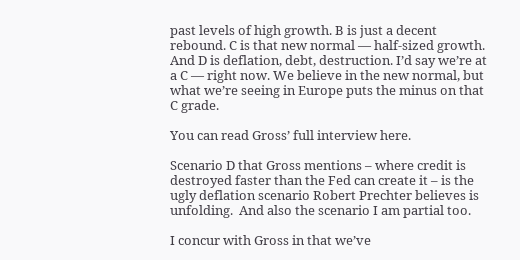past levels of high growth. B is just a decent rebound. C is that new normal — half-sized growth. And D is deflation, debt, destruction. I’d say we’re at a C — right now. We believe in the new normal, but what we’re seeing in Europe puts the minus on that C grade.

You can read Gross’ full interview here.

Scenario D that Gross mentions – where credit is destroyed faster than the Fed can create it – is the ugly deflation scenario Robert Prechter believes is unfolding.  And also the scenario I am partial too.

I concur with Gross in that we’ve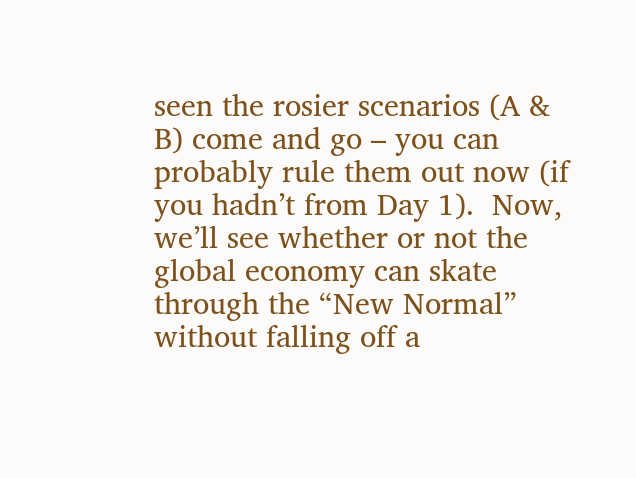seen the rosier scenarios (A & B) come and go – you can probably rule them out now (if you hadn’t from Day 1).  Now, we’ll see whether or not the global economy can skate through the “New Normal” without falling off a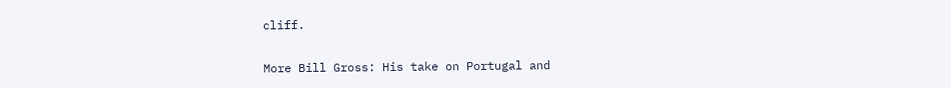cliff.

More Bill Gross: His take on Portugal and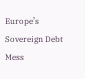Europe’s Sovereign Debt Mess